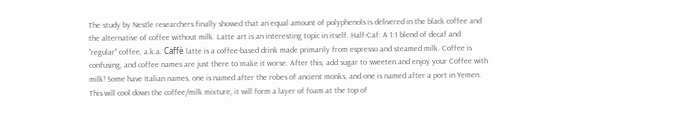The study by Nestle researchers finally showed that an equal amount of polyphenols is delivered in the black coffee and the alternative of coffee without milk. Latte art is an interesting topic in itself. Half-Caf: A 1:1 blend of decaf and "regular" coffee, a.k.a. Caffè latte is a coffee-based drink made primarily from espresso and steamed milk. Coffee is confusing, and coffee names are just there to make it worse. After this, add sugar to sweeten and enjoy your Coffee with milk! Some have Italian names, one is named after the robes of ancient monks, and one is named after a port in Yemen. This will cool down the coffee/milk mixture, it will form a layer of foam at the top of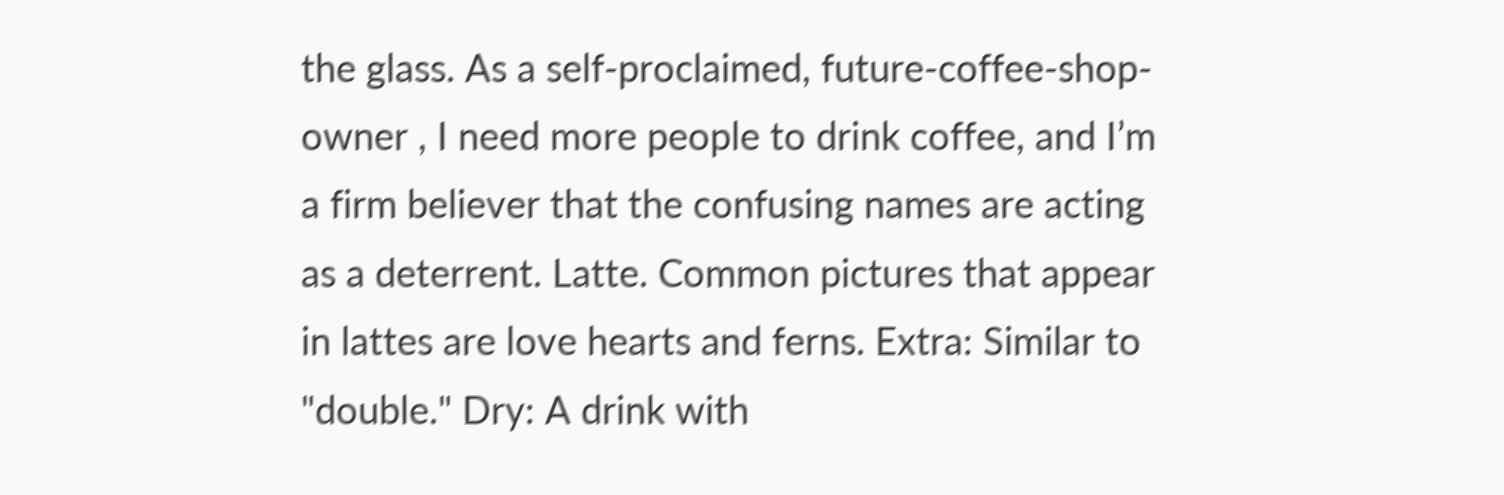the glass. As a self-proclaimed, future-coffee-shop-owner , I need more people to drink coffee, and I’m a firm believer that the confusing names are acting as a deterrent. Latte. Common pictures that appear in lattes are love hearts and ferns. Extra: Similar to "double." Dry: A drink with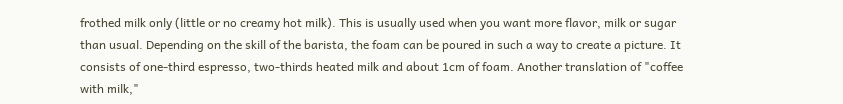frothed milk only (little or no creamy hot milk). This is usually used when you want more flavor, milk or sugar than usual. Depending on the skill of the barista, the foam can be poured in such a way to create a picture. It consists of one-third espresso, two-thirds heated milk and about 1cm of foam. Another translation of "coffee with milk,"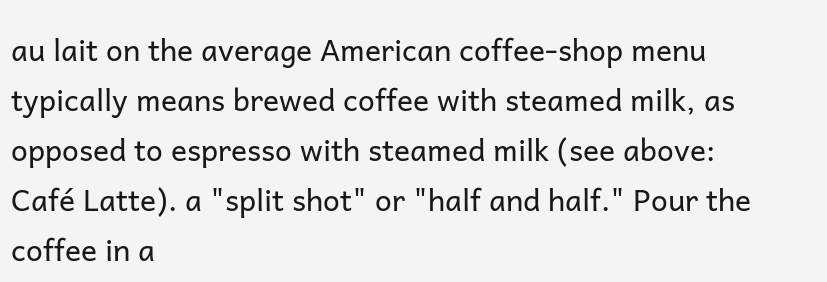au lait on the average American coffee-shop menu typically means brewed coffee with steamed milk, as opposed to espresso with steamed milk (see above: Café Latte). a "split shot" or "half and half." Pour the coffee in a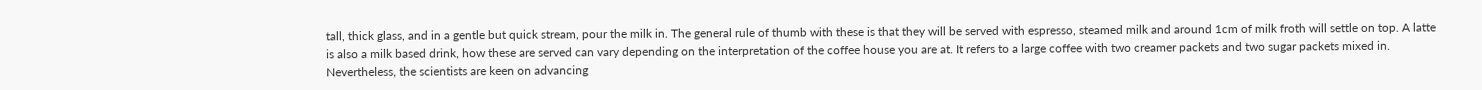tall, thick glass, and in a gentle but quick stream, pour the milk in. The general rule of thumb with these is that they will be served with espresso, steamed milk and around 1cm of milk froth will settle on top. A latte is also a milk based drink, how these are served can vary depending on the interpretation of the coffee house you are at. It refers to a large coffee with two creamer packets and two sugar packets mixed in. Nevertheless, the scientists are keen on advancing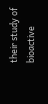their study of bioactive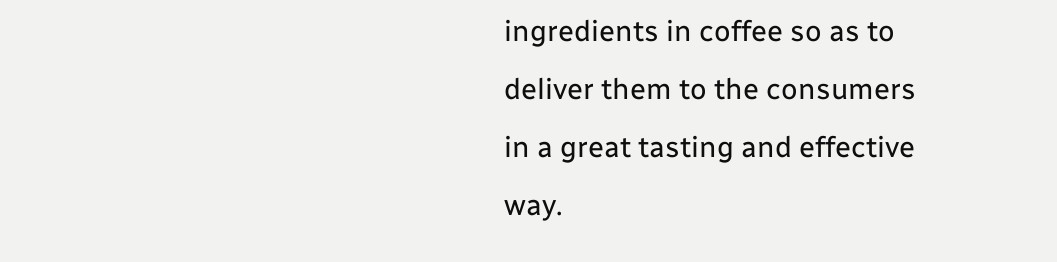ingredients in coffee so as to deliver them to the consumers in a great tasting and effective way.